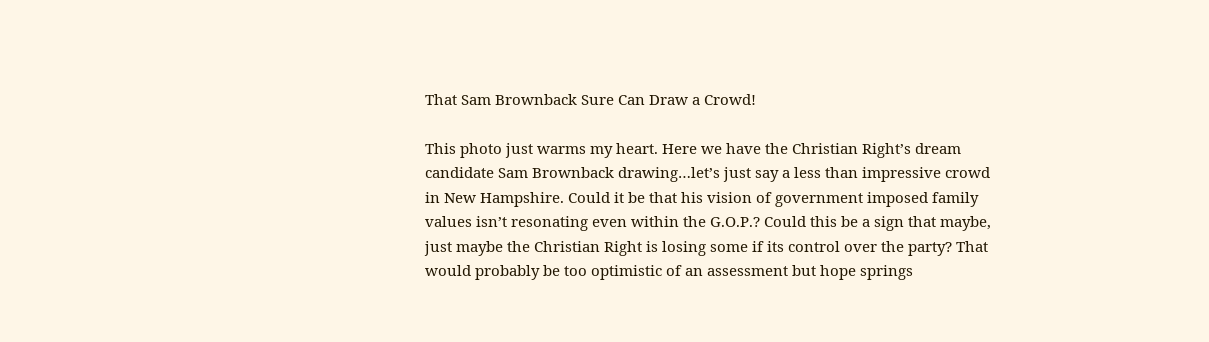That Sam Brownback Sure Can Draw a Crowd!

This photo just warms my heart. Here we have the Christian Right’s dream candidate Sam Brownback drawing…let’s just say a less than impressive crowd in New Hampshire. Could it be that his vision of government imposed family values isn’t resonating even within the G.O.P.? Could this be a sign that maybe, just maybe the Christian Right is losing some if its control over the party? That would probably be too optimistic of an assessment but hope springs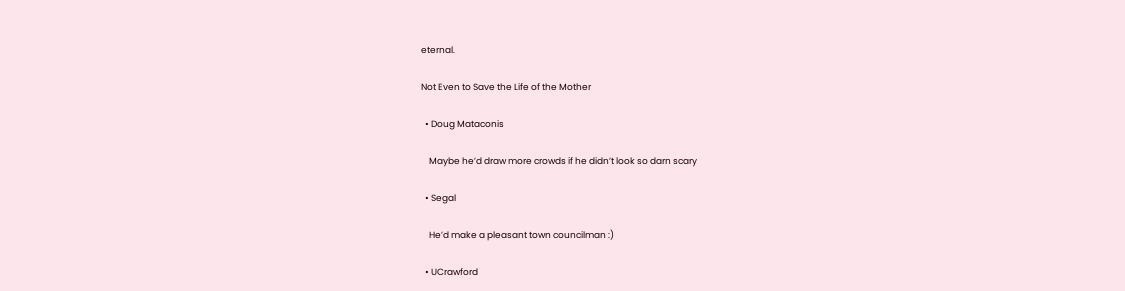eternal.

Not Even to Save the Life of the Mother

  • Doug Mataconis

    Maybe he’d draw more crowds if he didn’t look so darn scary

  • Segal

    He’d make a pleasant town councilman :)

  • UCrawford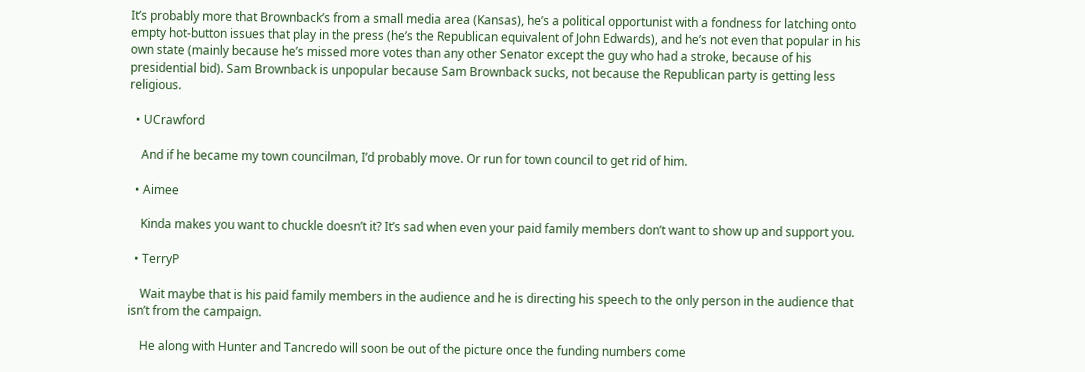It’s probably more that Brownback’s from a small media area (Kansas), he’s a political opportunist with a fondness for latching onto empty hot-button issues that play in the press (he’s the Republican equivalent of John Edwards), and he’s not even that popular in his own state (mainly because he’s missed more votes than any other Senator except the guy who had a stroke, because of his presidential bid). Sam Brownback is unpopular because Sam Brownback sucks, not because the Republican party is getting less religious.

  • UCrawford

    And if he became my town councilman, I’d probably move. Or run for town council to get rid of him.

  • Aimee

    Kinda makes you want to chuckle doesn’t it? It’s sad when even your paid family members don’t want to show up and support you.

  • TerryP

    Wait maybe that is his paid family members in the audience and he is directing his speech to the only person in the audience that isn’t from the campaign.

    He along with Hunter and Tancredo will soon be out of the picture once the funding numbers come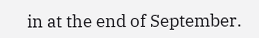in at the end of September.